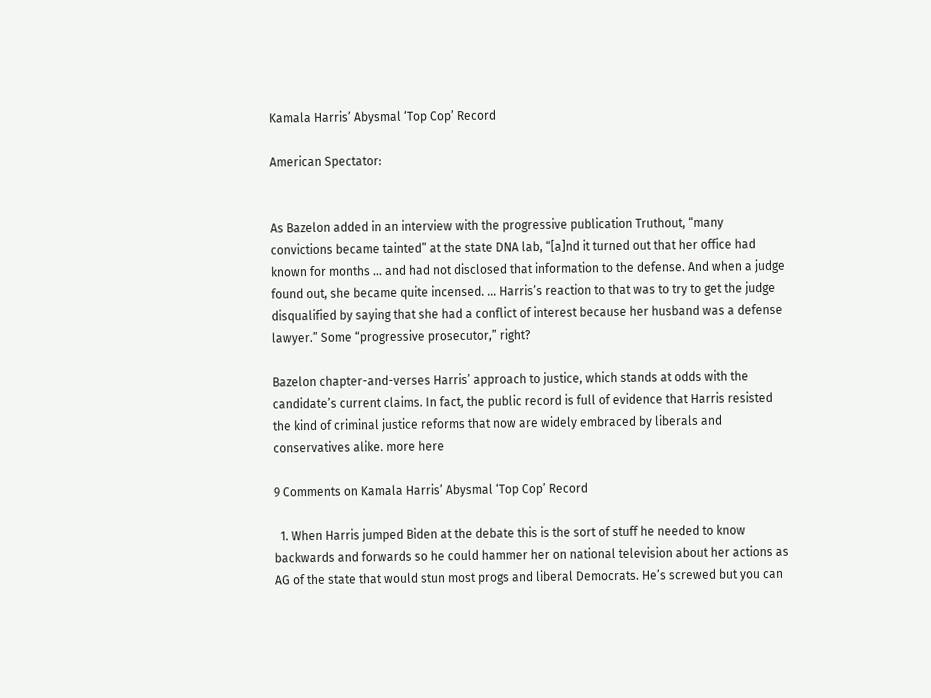Kamala Harris’ Abysmal ‘Top Cop’ Record

American Spectator:


As Bazelon added in an interview with the progressive publication Truthout, “many convictions became tainted” at the state DNA lab, “[a]nd it turned out that her office had known for months … and had not disclosed that information to the defense. And when a judge found out, she became quite incensed. … Harris’s reaction to that was to try to get the judge disqualified by saying that she had a conflict of interest because her husband was a defense lawyer.” Some “progressive prosecutor,” right?

Bazelon chapter-and-verses Harris’ approach to justice, which stands at odds with the candidate’s current claims. In fact, the public record is full of evidence that Harris resisted the kind of criminal justice reforms that now are widely embraced by liberals and conservatives alike. more here

9 Comments on Kamala Harris’ Abysmal ‘Top Cop’ Record

  1. When Harris jumped Biden at the debate this is the sort of stuff he needed to know backwards and forwards so he could hammer her on national television about her actions as AG of the state that would stun most progs and liberal Democrats. He’s screwed but you can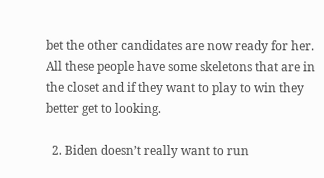bet the other candidates are now ready for her. All these people have some skeletons that are in the closet and if they want to play to win they better get to looking.

  2. Biden doesn’t really want to run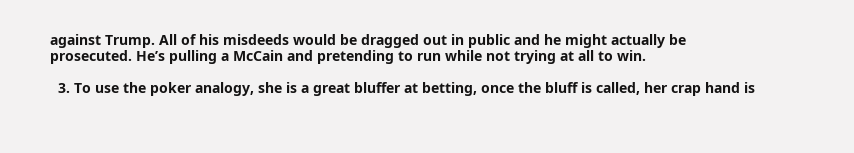against Trump. All of his misdeeds would be dragged out in public and he might actually be prosecuted. He’s pulling a McCain and pretending to run while not trying at all to win.

  3. To use the poker analogy, she is a great bluffer at betting, once the bluff is called, her crap hand is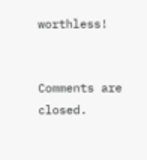worthless!


Comments are closed.